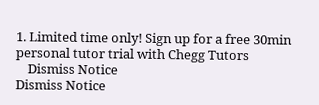1. Limited time only! Sign up for a free 30min personal tutor trial with Chegg Tutors
    Dismiss Notice
Dismiss Notice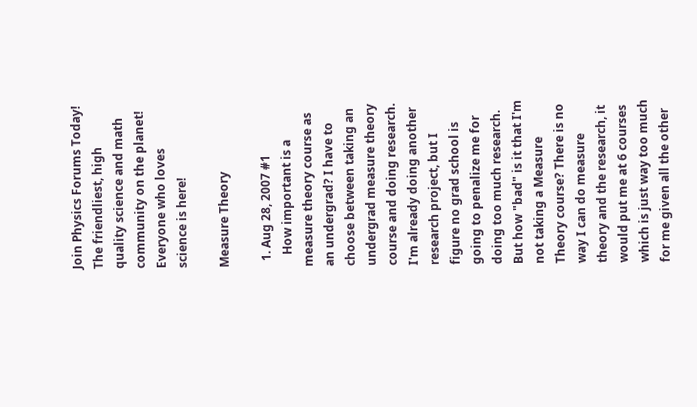Join Physics Forums Today!
The friendliest, high quality science and math community on the planet! Everyone who loves science is here!

Measure Theory

  1. Aug 28, 2007 #1
    How important is a measure theory course as an undergrad? I have to choose between taking an undergrad measure theory course and doing research. I'm already doing another research project, but I figure no grad school is going to penalize me for doing too much research. But how "bad" is it that I'm not taking a Measure Theory course? There is no way I can do measure theory and the research, it would put me at 6 courses which is just way too much for me given all the other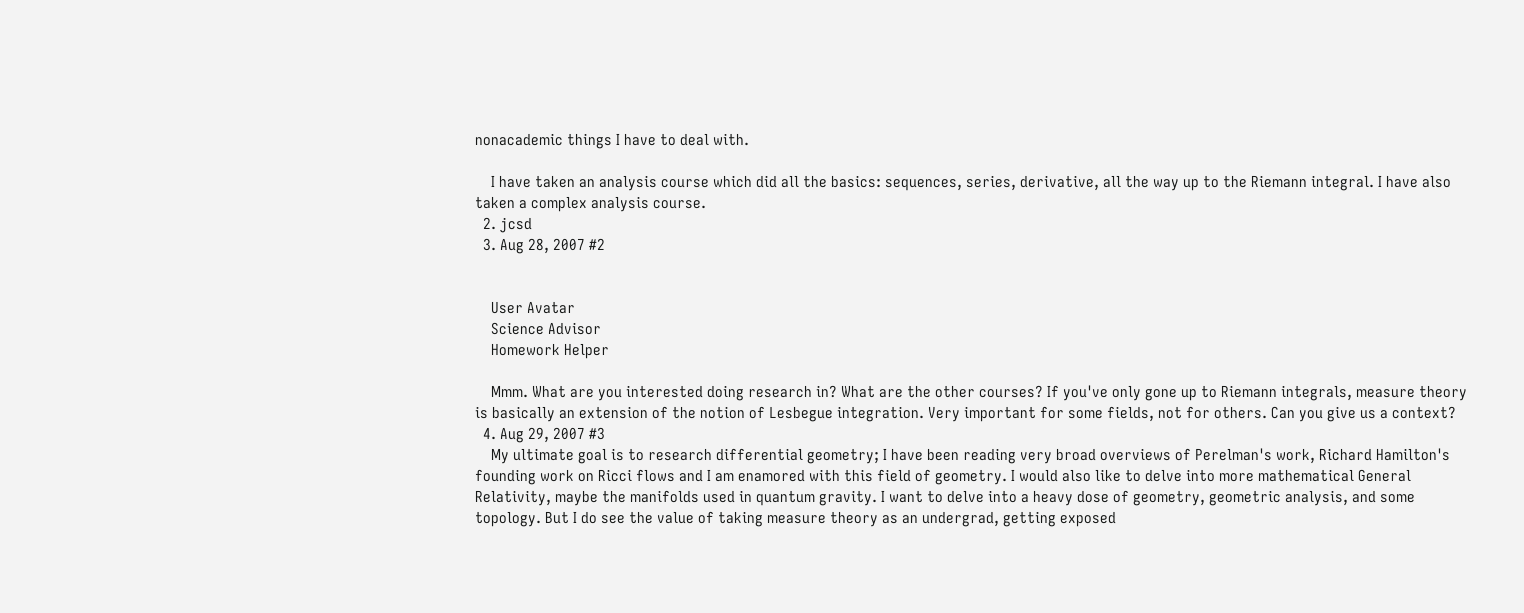nonacademic things I have to deal with.

    I have taken an analysis course which did all the basics: sequences, series, derivative, all the way up to the Riemann integral. I have also taken a complex analysis course.
  2. jcsd
  3. Aug 28, 2007 #2


    User Avatar
    Science Advisor
    Homework Helper

    Mmm. What are you interested doing research in? What are the other courses? If you've only gone up to Riemann integrals, measure theory is basically an extension of the notion of Lesbegue integration. Very important for some fields, not for others. Can you give us a context?
  4. Aug 29, 2007 #3
    My ultimate goal is to research differential geometry; I have been reading very broad overviews of Perelman's work, Richard Hamilton's founding work on Ricci flows and I am enamored with this field of geometry. I would also like to delve into more mathematical General Relativity, maybe the manifolds used in quantum gravity. I want to delve into a heavy dose of geometry, geometric analysis, and some topology. But I do see the value of taking measure theory as an undergrad, getting exposed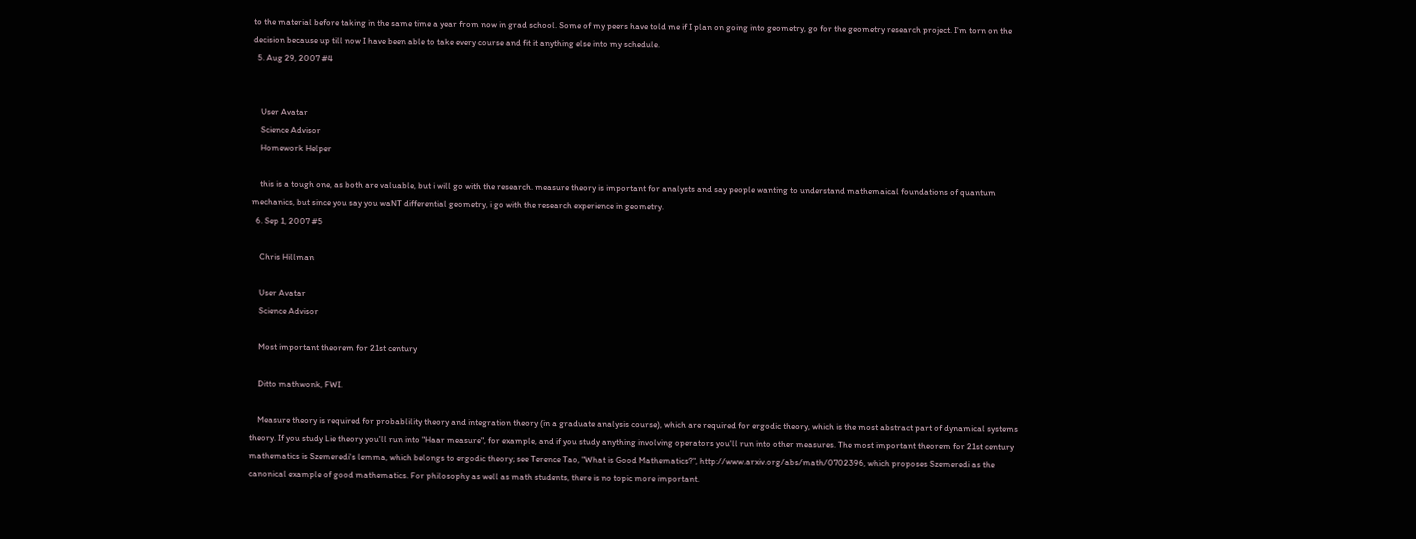to the material before taking in the same time a year from now in grad school. Some of my peers have told me if I plan on going into geometry, go for the geometry research project. I'm torn on the decision because up till now I have been able to take every course and fit it anything else into my schedule.
  5. Aug 29, 2007 #4


    User Avatar
    Science Advisor
    Homework Helper

    this is a tough one, as both are valuable, but i will go with the research. measure theory is important for analysts and say people wanting to understand mathemaical foundations of quantum mechanics, but since you say you waNT differential geometry, i go with the research experience in geometry.
  6. Sep 1, 2007 #5

    Chris Hillman

    User Avatar
    Science Advisor

    Most important theorem for 21st century

    Ditto mathwonk, FWI.

    Measure theory is required for probablility theory and integration theory (in a graduate analysis course), which are required for ergodic theory, which is the most abstract part of dynamical systems theory. If you study Lie theory you'll run into "Haar measure", for example, and if you study anything involving operators you'll run into other measures. The most important theorem for 21st century mathematics is Szemeredi's lemma, which belongs to ergodic theory; see Terence Tao, "What is Good Mathematics?", http://www.arxiv.org/abs/math/0702396, which proposes Szemeredi as the canonical example of good mathematics. For philosophy as well as math students, there is no topic more important.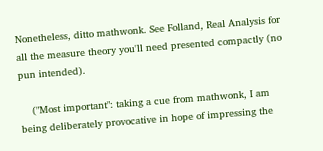Nonetheless, ditto mathwonk. See Folland, Real Analysis for all the measure theory you'll need presented compactly (no pun intended).

    ("Most important": taking a cue from mathwonk, I am being deliberately provocative in hope of impressing the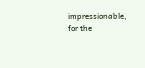impressionable, for the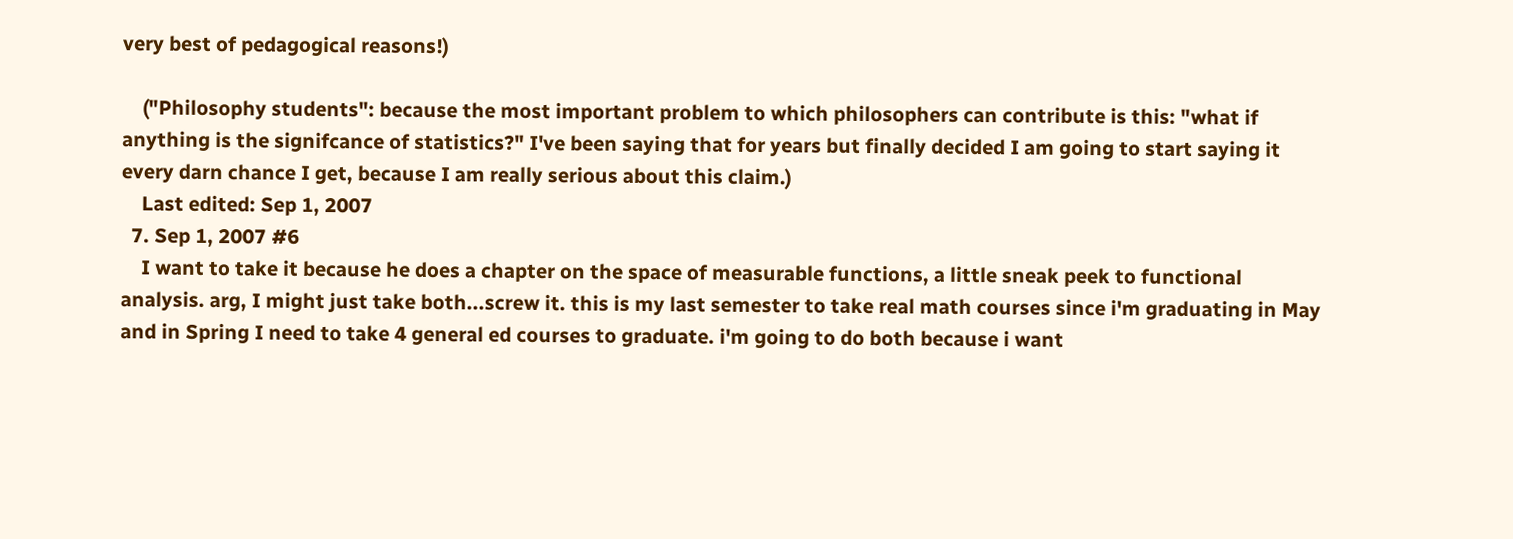very best of pedagogical reasons!)

    ("Philosophy students": because the most important problem to which philosophers can contribute is this: "what if anything is the signifcance of statistics?" I've been saying that for years but finally decided I am going to start saying it every darn chance I get, because I am really serious about this claim.)
    Last edited: Sep 1, 2007
  7. Sep 1, 2007 #6
    I want to take it because he does a chapter on the space of measurable functions, a little sneak peek to functional analysis. arg, I might just take both...screw it. this is my last semester to take real math courses since i'm graduating in May and in Spring I need to take 4 general ed courses to graduate. i'm going to do both because i want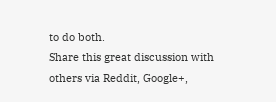to do both.
Share this great discussion with others via Reddit, Google+,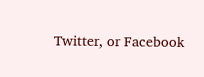Twitter, or Facebook